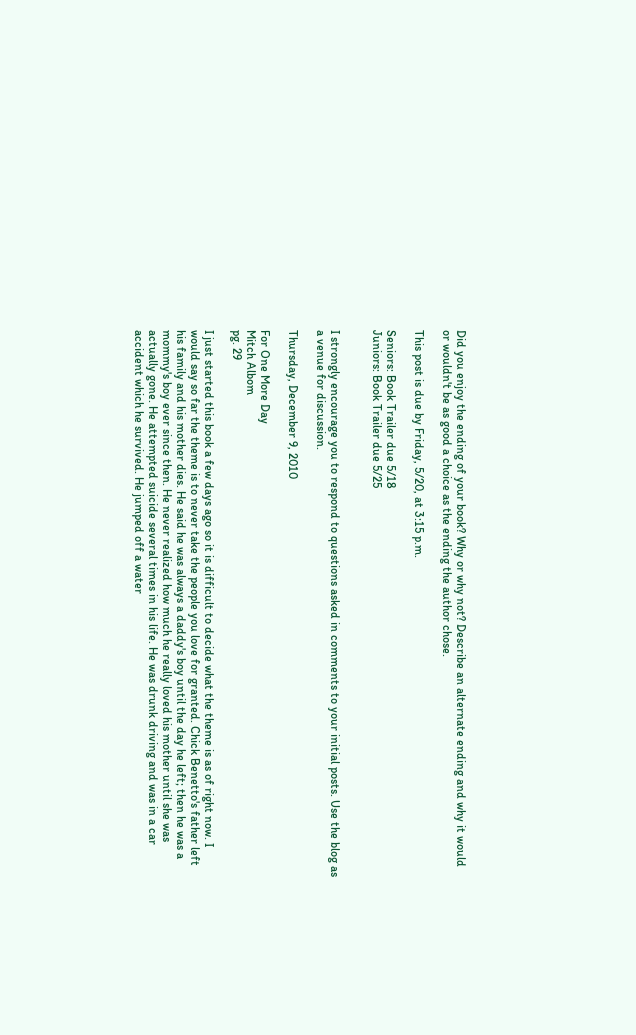Did you enjoy the ending of your book? Why or why not? Describe an alternate ending and why it would or wouldn't be as good a choice as the ending the author chose.

This post is due by Friday, 5/20, at 3:15 p.m.

Seniors: Book Trailer due 5/18
Juniors: Book Trailer due 5/25


I strongly encourage you to respond to questions asked in comments to your initial posts. Use the blog as a venue for discussion.

Thursday, December 9, 2010

For One More Day
Mitch Albom
pg. 29

I just started this book a few days ago so it is difficult to decide what the theme is as of right now. I would say so far the theme is to never take the people you love for granted. Chick Benetto's father left his family and his mother dies. He said he was always a daddy's boy until the day he left; then he was a mommy's boy ever since then. He never realized how much he really loved his mother until she was actually gone. He attempted suicide several times in his life. He was drunk driving and was in a car accident which he survived. He jumped off a water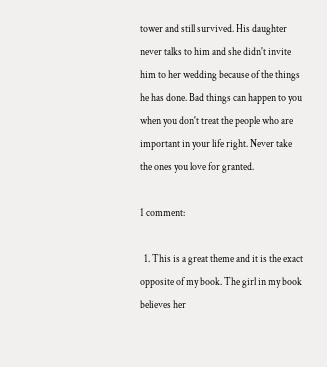tower and still survived. His daughter never talks to him and she didn't invite him to her wedding because of the things he has done. Bad things can happen to you when you don't treat the people who are important in your life right. Never take the ones you love for granted.

1 comment:

  1. This is a great theme and it is the exact opposite of my book. The girl in my book believes her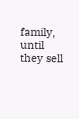family, until they sell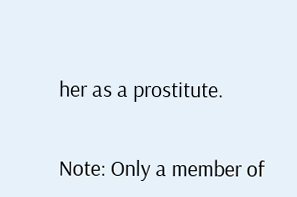her as a prostitute.


Note: Only a member of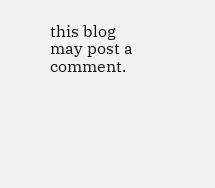this blog may post a comment.